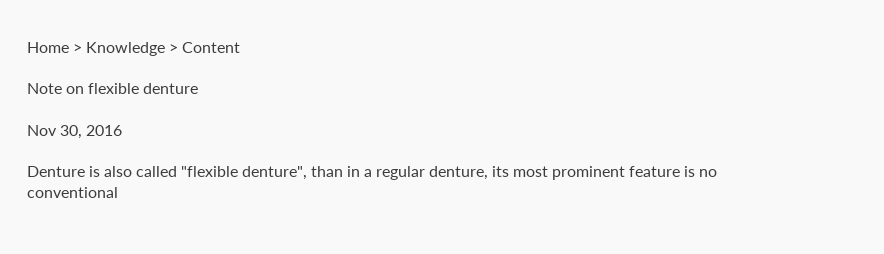Home > Knowledge > Content

Note on flexible denture

Nov 30, 2016

Denture is also called "flexible denture", than in a regular denture, its most prominent feature is no conventional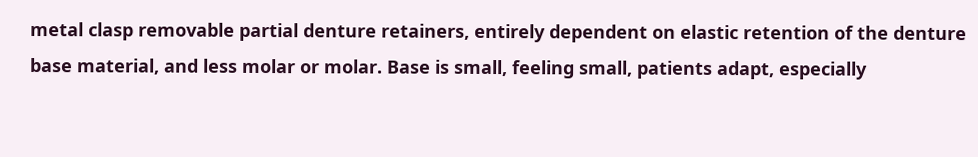metal clasp removable partial denture retainers, entirely dependent on elastic retention of the denture base material, and less molar or molar. Base is small, feeling small, patients adapt, especially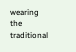wearing the traditional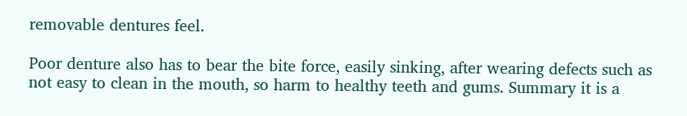removable dentures feel.

Poor denture also has to bear the bite force, easily sinking, after wearing defects such as not easy to clean in the mouth, so harm to healthy teeth and gums. Summary it is a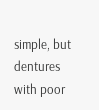simple, but dentures with poor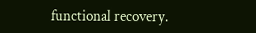functional recovery.